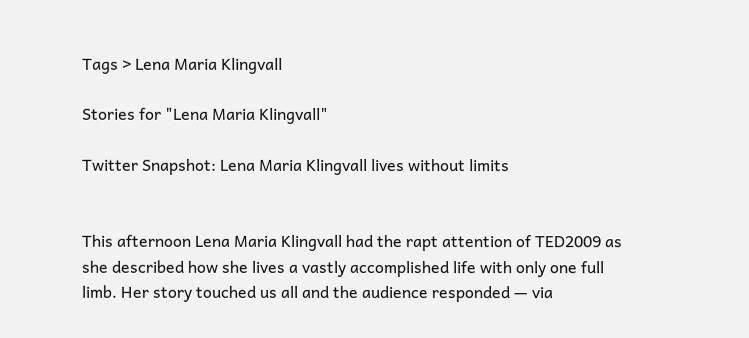Tags > Lena Maria Klingvall

Stories for "Lena Maria Klingvall"

Twitter Snapshot: Lena Maria Klingvall lives without limits


This afternoon Lena Maria Klingvall had the rapt attention of TED2009 as she described how she lives a vastly accomplished life with only one full limb. Her story touched us all and the audience responded — via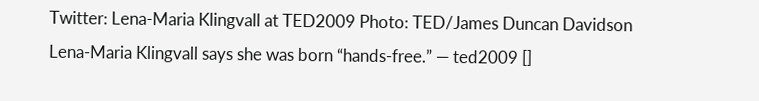Twitter: Lena-Maria Klingvall at TED2009 Photo: TED/James Duncan Davidson Lena-Maria Klingvall says she was born “hands-free.” — ted2009 []